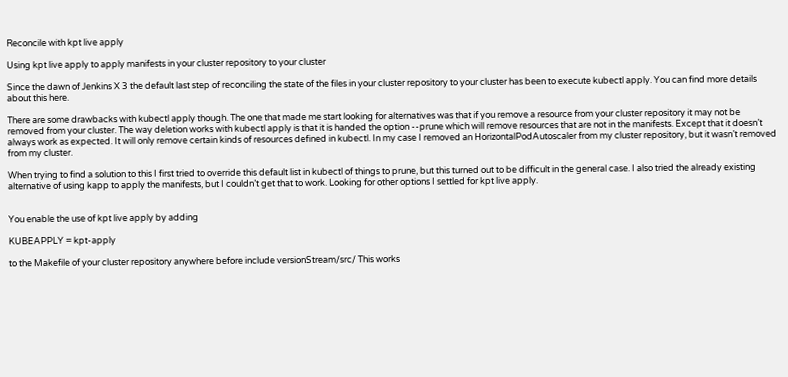Reconcile with kpt live apply

Using kpt live apply to apply manifests in your cluster repository to your cluster

Since the dawn of Jenkins X 3 the default last step of reconciling the state of the files in your cluster repository to your cluster has been to execute kubectl apply. You can find more details about this here.

There are some drawbacks with kubectl apply though. The one that made me start looking for alternatives was that if you remove a resource from your cluster repository it may not be removed from your cluster. The way deletion works with kubectl apply is that it is handed the option --prune which will remove resources that are not in the manifests. Except that it doesn’t always work as expected. It will only remove certain kinds of resources defined in kubectl. In my case I removed an HorizontalPodAutoscaler from my cluster repository, but it wasn’t removed from my cluster.

When trying to find a solution to this I first tried to override this default list in kubectl of things to prune, but this turned out to be difficult in the general case. I also tried the already existing alternative of using kapp to apply the manifests, but I couldn’t get that to work. Looking for other options I settled for kpt live apply.


You enable the use of kpt live apply by adding

KUBEAPPLY = kpt-apply

to the Makefile of your cluster repository anywhere before include versionStream/src/ This works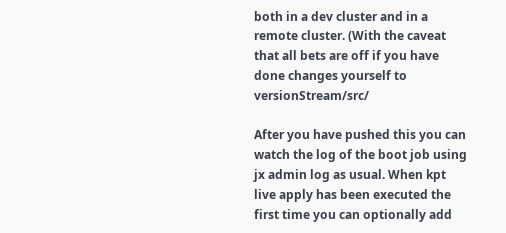both in a dev cluster and in a remote cluster. (With the caveat that all bets are off if you have done changes yourself to versionStream/src/

After you have pushed this you can watch the log of the boot job using jx admin log as usual. When kpt live apply has been executed the first time you can optionally add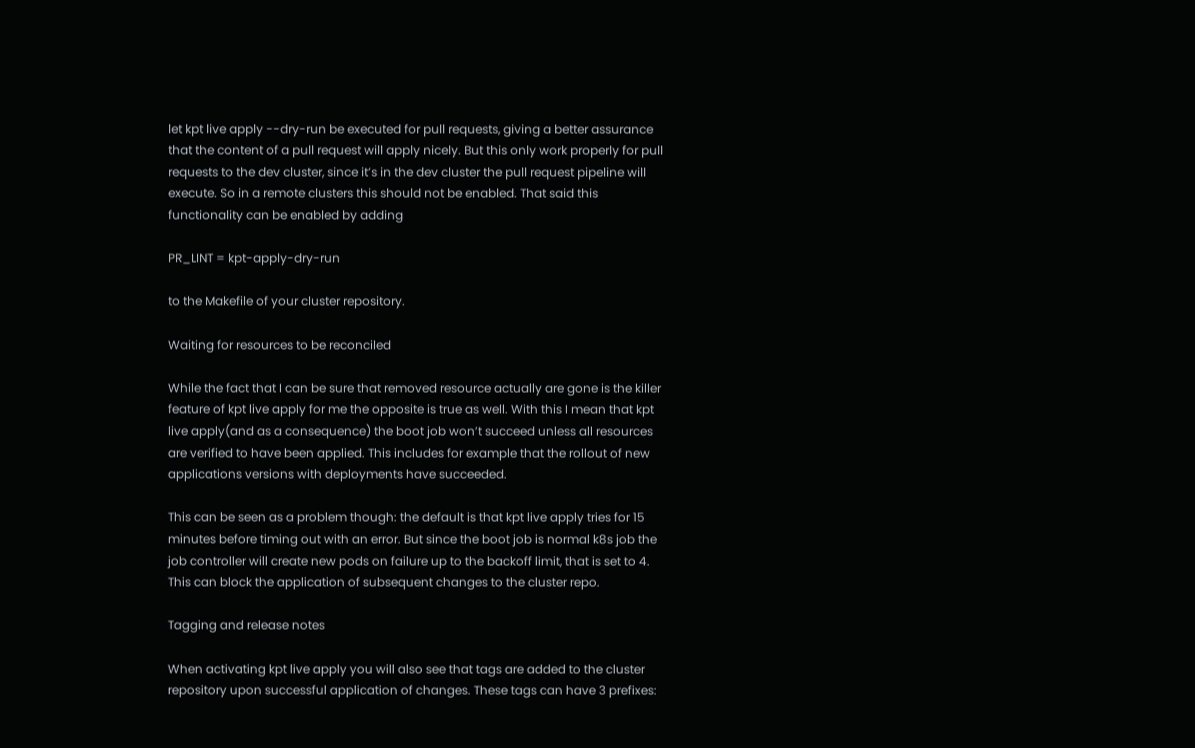let kpt live apply --dry-run be executed for pull requests, giving a better assurance that the content of a pull request will apply nicely. But this only work properly for pull requests to the dev cluster, since it’s in the dev cluster the pull request pipeline will execute. So in a remote clusters this should not be enabled. That said this functionality can be enabled by adding

PR_LINT = kpt-apply-dry-run

to the Makefile of your cluster repository.

Waiting for resources to be reconciled

While the fact that I can be sure that removed resource actually are gone is the killer feature of kpt live apply for me the opposite is true as well. With this I mean that kpt live apply(and as a consequence) the boot job won’t succeed unless all resources are verified to have been applied. This includes for example that the rollout of new applications versions with deployments have succeeded.

This can be seen as a problem though: the default is that kpt live apply tries for 15 minutes before timing out with an error. But since the boot job is normal k8s job the job controller will create new pods on failure up to the backoff limit, that is set to 4. This can block the application of subsequent changes to the cluster repo.

Tagging and release notes

When activating kpt live apply you will also see that tags are added to the cluster repository upon successful application of changes. These tags can have 3 prefixes: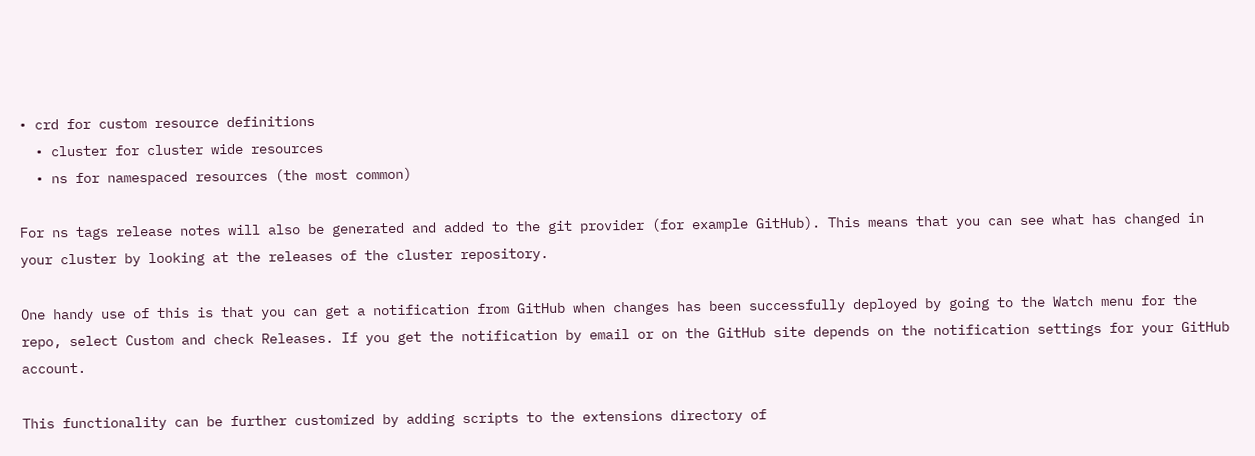• crd for custom resource definitions
  • cluster for cluster wide resources
  • ns for namespaced resources (the most common)

For ns tags release notes will also be generated and added to the git provider (for example GitHub). This means that you can see what has changed in your cluster by looking at the releases of the cluster repository.

One handy use of this is that you can get a notification from GitHub when changes has been successfully deployed by going to the Watch menu for the repo, select Custom and check Releases. If you get the notification by email or on the GitHub site depends on the notification settings for your GitHub account.

This functionality can be further customized by adding scripts to the extensions directory of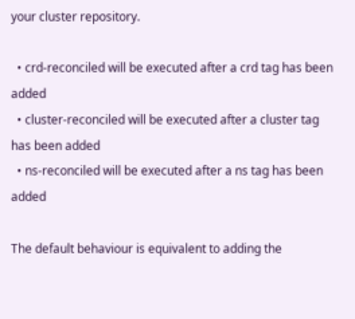your cluster repository.

  • crd-reconciled will be executed after a crd tag has been added
  • cluster-reconciled will be executed after a cluster tag has been added
  • ns-reconciled will be executed after a ns tag has been added

The default behaviour is equivalent to adding the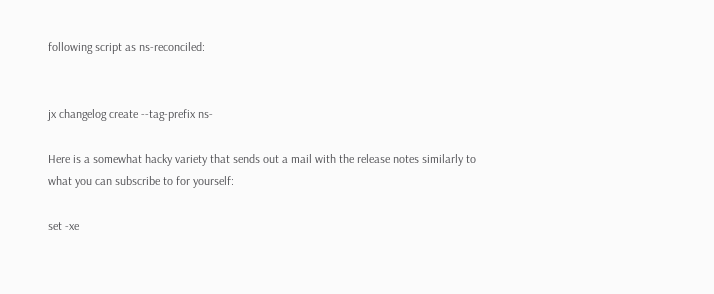following script as ns-reconciled:


jx changelog create --tag-prefix ns-

Here is a somewhat hacky variety that sends out a mail with the release notes similarly to what you can subscribe to for yourself:

set -xe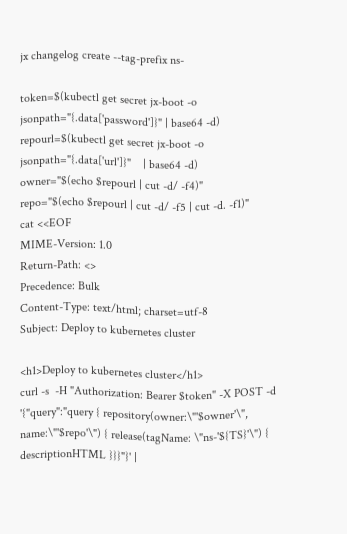jx changelog create --tag-prefix ns-

token=$(kubectl get secret jx-boot -o jsonpath="{.data['password']}" | base64 -d)
repourl=$(kubectl get secret jx-boot -o jsonpath="{.data['url']}"    | base64 -d)
owner="$(echo $repourl | cut -d/ -f4)"
repo="$(echo $repourl | cut -d/ -f5 | cut -d. -f1)"
cat <<EOF
MIME-Version: 1.0
Return-Path: <>
Precedence: Bulk
Content-Type: text/html; charset=utf-8
Subject: Deploy to kubernetes cluster

<h1>Deploy to kubernetes cluster</h1>
curl -s  -H "Authorization: Bearer $token" -X POST -d '{"query":"query { repository(owner:\"'$owner'\", name:\"'$repo'\") { release(tagName: \"ns-'${TS}'\") { descriptionHTML }}}"}' |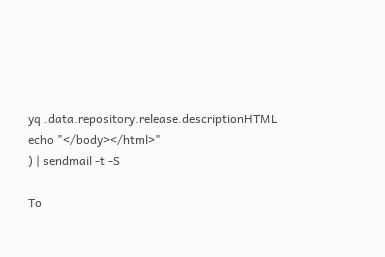yq .data.repository.release.descriptionHTML
echo "</body></html>"
) | sendmail -t -S

To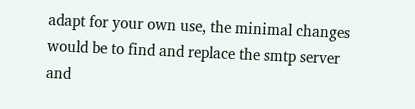adapt for your own use, the minimal changes would be to find and replace the smtp server and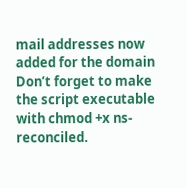mail addresses now added for the domain Don’t forget to make the script executable with chmod +x ns-reconciled.